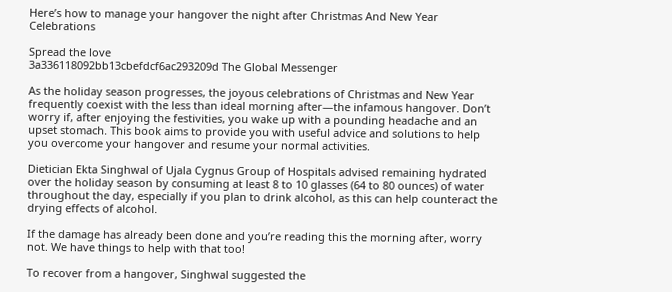Here’s how to manage your hangover the night after Christmas And New Year Celebrations

Spread the love
3a336118092bb13cbefdcf6ac293209d The Global Messenger

As the holiday season progresses, the joyous celebrations of Christmas and New Year frequently coexist with the less than ideal morning after—the infamous hangover. Don’t worry if, after enjoying the festivities, you wake up with a pounding headache and an upset stomach. This book aims to provide you with useful advice and solutions to help you overcome your hangover and resume your normal activities.

Dietician Ekta Singhwal of Ujala Cygnus Group of Hospitals advised remaining hydrated over the holiday season by consuming at least 8 to 10 glasses (64 to 80 ounces) of water throughout the day, especially if you plan to drink alcohol, as this can help counteract the drying effects of alcohol.

If the damage has already been done and you’re reading this the morning after, worry not. We have things to help with that too!

To recover from a hangover, Singhwal suggested the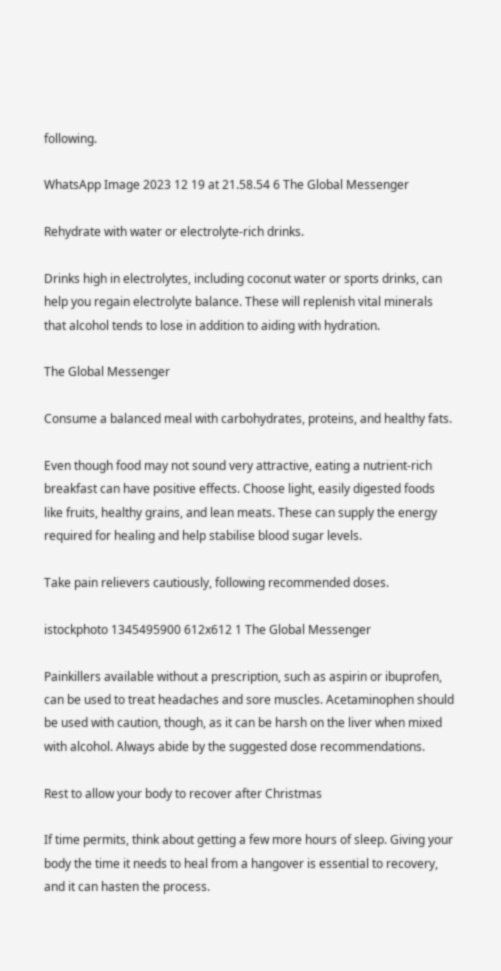following.

WhatsApp Image 2023 12 19 at 21.58.54 6 The Global Messenger

Rehydrate with water or electrolyte-rich drinks.

Drinks high in electrolytes, including coconut water or sports drinks, can help you regain electrolyte balance. These will replenish vital minerals that alcohol tends to lose in addition to aiding with hydration.

The Global Messenger

Consume a balanced meal with carbohydrates, proteins, and healthy fats.

Even though food may not sound very attractive, eating a nutrient-rich breakfast can have positive effects. Choose light, easily digested foods like fruits, healthy grains, and lean meats. These can supply the energy required for healing and help stabilise blood sugar levels.

Take pain relievers cautiously, following recommended doses.

istockphoto 1345495900 612x612 1 The Global Messenger

Painkillers available without a prescription, such as aspirin or ibuprofen, can be used to treat headaches and sore muscles. Acetaminophen should be used with caution, though, as it can be harsh on the liver when mixed with alcohol. Always abide by the suggested dose recommendations.

Rest to allow your body to recover after Christmas

If time permits, think about getting a few more hours of sleep. Giving your body the time it needs to heal from a hangover is essential to recovery, and it can hasten the process.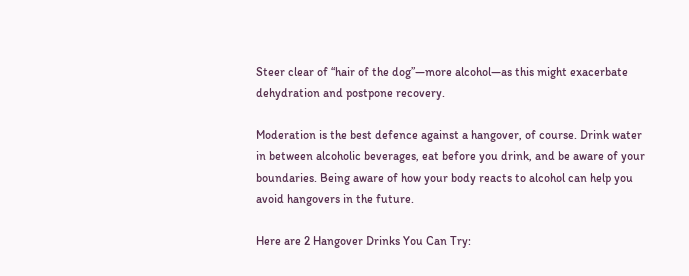Steer clear of “hair of the dog”—more alcohol—as this might exacerbate dehydration and postpone recovery.

Moderation is the best defence against a hangover, of course. Drink water in between alcoholic beverages, eat before you drink, and be aware of your boundaries. Being aware of how your body reacts to alcohol can help you avoid hangovers in the future.

Here are 2 Hangover Drinks You Can Try: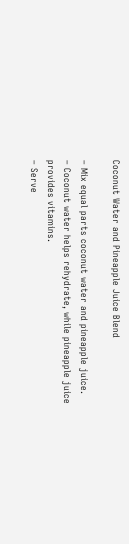Coconut Water and Pineapple Juice Blend

– Mix equal parts coconut water and pineapple juice.
– Coconut water helps rehydrate, while pineapple juice provides vitamins.
– Serve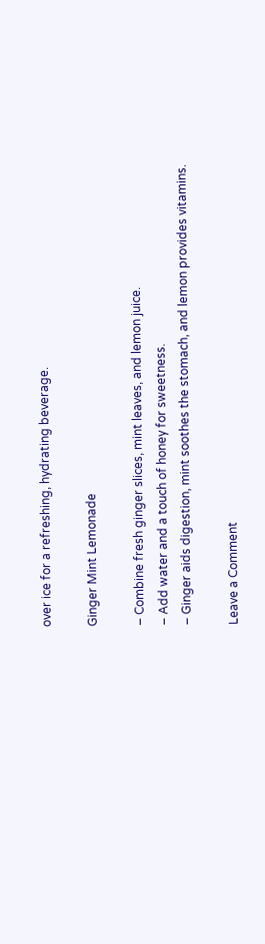over ice for a refreshing, hydrating beverage.

Ginger Mint Lemonade

– Combine fresh ginger slices, mint leaves, and lemon juice.
– Add water and a touch of honey for sweetness.
– Ginger aids digestion, mint soothes the stomach, and lemon provides vitamins.

Leave a Comment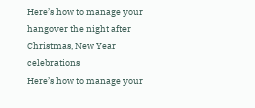Here’s how to manage your hangover the night after Christmas, New Year celebrations
Here’s how to manage your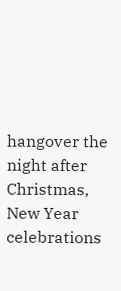hangover the night after Christmas, New Year celebrations